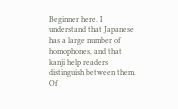Beginner here. I understand that Japanese has a large number of homophones, and that kanji help readers distinguish between them. Of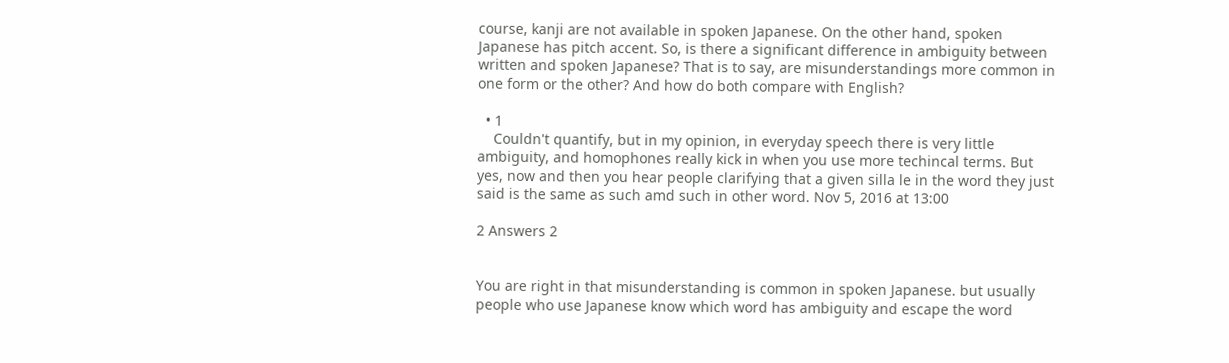course, kanji are not available in spoken Japanese. On the other hand, spoken Japanese has pitch accent. So, is there a significant difference in ambiguity between written and spoken Japanese? That is to say, are misunderstandings more common in one form or the other? And how do both compare with English?

  • 1
    Couldn't quantify, but in my opinion, in everyday speech there is very little ambiguity, and homophones really kick in when you use more techincal terms. But yes, now and then you hear people clarifying that a given silla le in the word they just said is the same as such amd such in other word. Nov 5, 2016 at 13:00

2 Answers 2


You are right in that misunderstanding is common in spoken Japanese. but usually people who use Japanese know which word has ambiguity and escape the word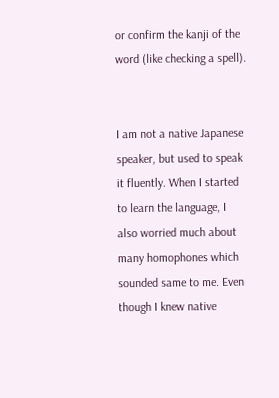or confirm the kanji of the word (like checking a spell).


I am not a native Japanese speaker, but used to speak it fluently. When I started to learn the language, I also worried much about many homophones which sounded same to me. Even though I knew native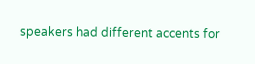speakers had different accents for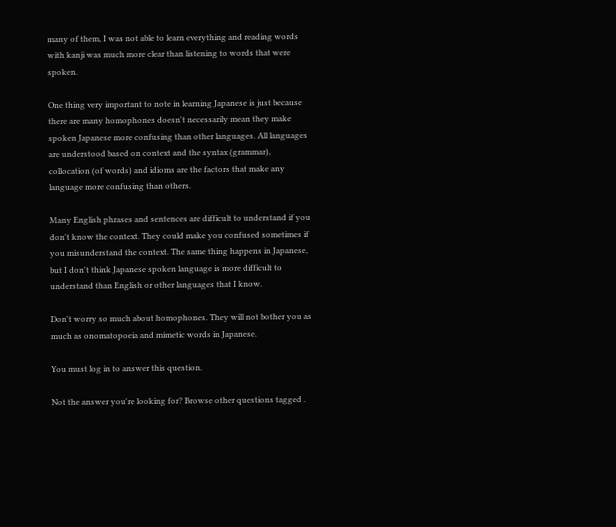many of them, I was not able to learn everything and reading words with kanji was much more clear than listening to words that were spoken.

One thing very important to note in learning Japanese is just because there are many homophones doesn't necessarily mean they make spoken Japanese more confusing than other languages. All languages are understood based on context and the syntax (grammar), collocation (of words) and idioms are the factors that make any language more confusing than others.

Many English phrases and sentences are difficult to understand if you don't know the context. They could make you confused sometimes if you misunderstand the context. The same thing happens in Japanese, but I don't think Japanese spoken language is more difficult to understand than English or other languages that I know.

Don't worry so much about homophones. They will not bother you as much as onomatopoeia and mimetic words in Japanese.

You must log in to answer this question.

Not the answer you're looking for? Browse other questions tagged .